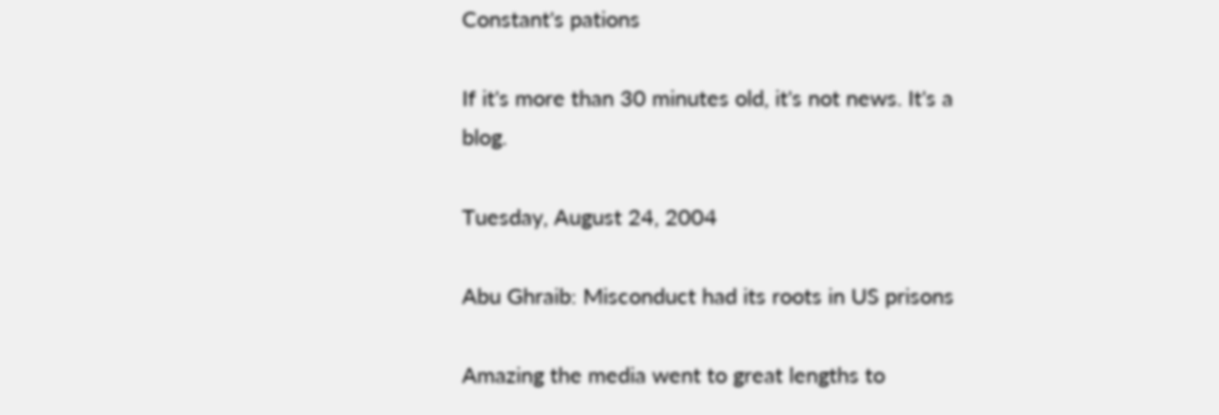Constant's pations

If it's more than 30 minutes old, it's not news. It's a blog.

Tuesday, August 24, 2004

Abu Ghraib: Misconduct had its roots in US prisons

Amazing the media went to great lengths to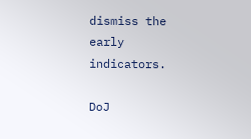dismiss the early indicators.

DoJ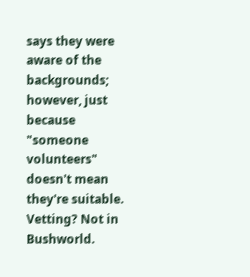says they were aware of the backgrounds; however, just because "someone volunteers" doesn't mean they're suitable. Vetting? Not in Bushworld.